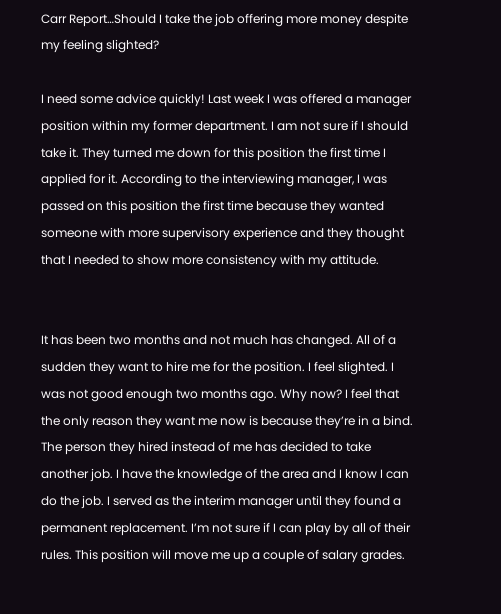Carr Report…Should I take the job offering more money despite my feeling slighted?

I need some advice quickly! Last week I was offered a manager position within my former department. I am not sure if I should take it. They turned me down for this position the first time I applied for it. According to the interviewing manager, I was passed on this position the first time because they wanted someone with more supervisory experience and they thought that I needed to show more consistency with my attitude.


It has been two months and not much has changed. All of a sudden they want to hire me for the position. I feel slighted. I was not good enough two months ago. Why now? I feel that the only reason they want me now is because they’re in a bind. The person they hired instead of me has decided to take another job. I have the knowledge of the area and I know I can do the job. I served as the interim manager until they found a permanent replacement. I’m not sure if I can play by all of their rules. This position will move me up a couple of salary grades.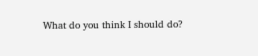What do you think I should do?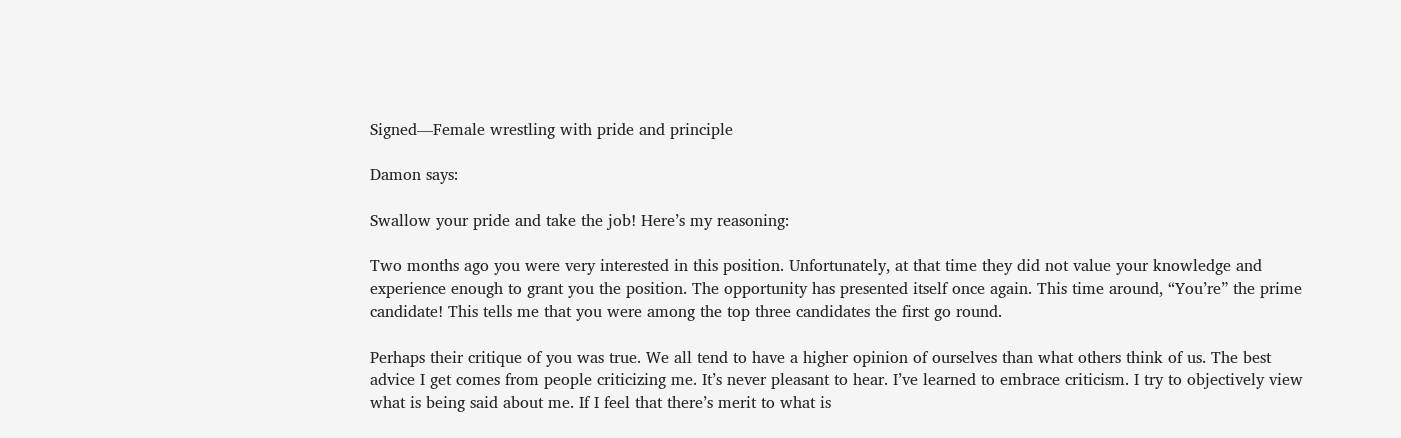Signed—Female wrestling with pride and principle

Damon says:

Swallow your pride and take the job! Here’s my reasoning:

Two months ago you were very interested in this position. Unfortunately, at that time they did not value your knowledge and experience enough to grant you the position. The opportunity has presented itself once again. This time around, “You’re” the prime candidate! This tells me that you were among the top three candidates the first go round.

Perhaps their critique of you was true. We all tend to have a higher opinion of ourselves than what others think of us. The best advice I get comes from people criticizing me. It’s never pleasant to hear. I’ve learned to embrace criticism. I try to objectively view what is being said about me. If I feel that there’s merit to what is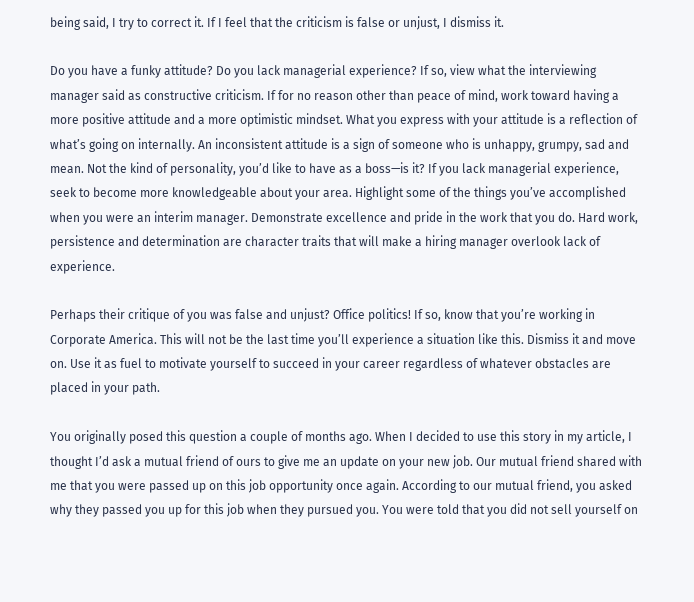being said, I try to correct it. If I feel that the criticism is false or unjust, I dismiss it.

Do you have a funky attitude? Do you lack managerial experience? If so, view what the interviewing manager said as constructive criticism. If for no reason other than peace of mind, work toward having a more positive attitude and a more optimistic mindset. What you express with your attitude is a reflection of what’s going on internally. An inconsistent attitude is a sign of someone who is unhappy, grumpy, sad and mean. Not the kind of personality, you’d like to have as a boss—is it? If you lack managerial experience, seek to become more knowledgeable about your area. Highlight some of the things you’ve accomplished when you were an interim manager. Demonstrate excellence and pride in the work that you do. Hard work, persistence and determination are character traits that will make a hiring manager overlook lack of experience.

Perhaps their critique of you was false and unjust? Office politics! If so, know that you’re working in Corporate America. This will not be the last time you’ll experience a situation like this. Dismiss it and move on. Use it as fuel to motivate yourself to succeed in your career regardless of whatever obstacles are placed in your path.

You originally posed this question a couple of months ago. When I decided to use this story in my article, I thought I’d ask a mutual friend of ours to give me an update on your new job. Our mutual friend shared with me that you were passed up on this job opportunity once again. According to our mutual friend, you asked why they passed you up for this job when they pursued you. You were told that you did not sell yourself on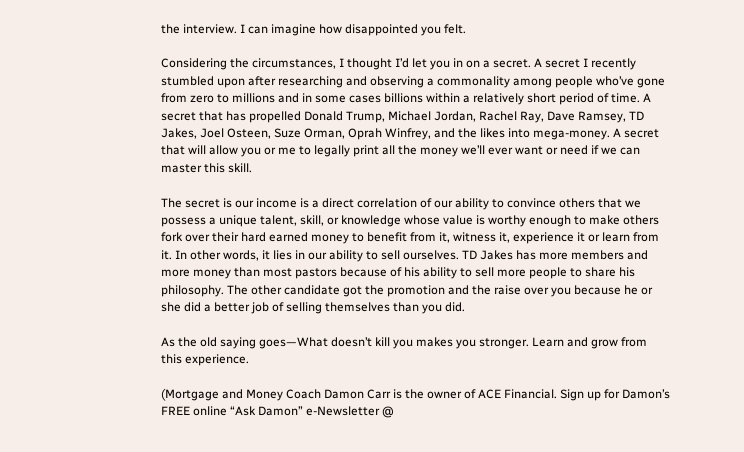the interview. I can imagine how disappointed you felt.

Considering the circumstances, I thought I’d let you in on a secret. A secret I recently stumbled upon after researching and observing a commonality among people who’ve gone from zero to millions and in some cases billions within a relatively short period of time. A secret that has propelled Donald Trump, Michael Jordan, Rachel Ray, Dave Ramsey, TD Jakes, Joel Osteen, Suze Orman, Oprah Winfrey, and the likes into mega-money. A secret that will allow you or me to legally print all the money we’ll ever want or need if we can master this skill.

The secret is our income is a direct correlation of our ability to convince others that we possess a unique talent, skill, or knowledge whose value is worthy enough to make others fork over their hard earned money to benefit from it, witness it, experience it or learn from it. In other words, it lies in our ability to sell ourselves. TD Jakes has more members and more money than most pastors because of his ability to sell more people to share his philosophy. The other candidate got the promotion and the raise over you because he or she did a better job of selling themselves than you did.

As the old saying goes—What doesn’t kill you makes you stronger. Learn and grow from this experience.

(Mortgage and Money Coach Damon Carr is the owner of ACE Financial. Sign up for Damon’s FREE online “Ask Damon” e-Newsletter @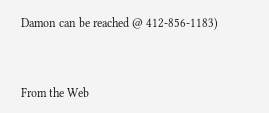Damon can be reached @ 412-856-1183)


From the Web